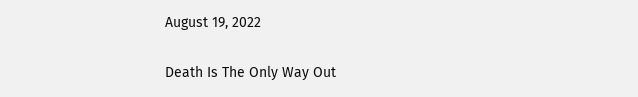August 19, 2022

Death Is The Only Way Out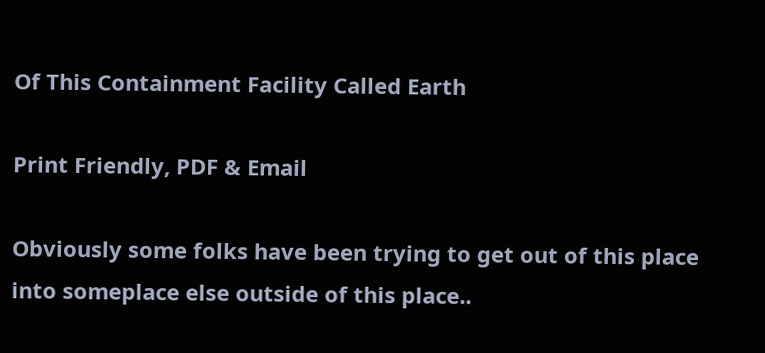Of This Containment Facility Called Earth

Print Friendly, PDF & Email

Obviously some folks have been trying to get out of this place into someplace else outside of this place..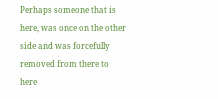Perhaps someone that is here, was once on the other side and was forcefully removed from there to here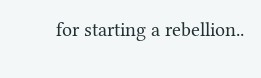for starting a rebellion..